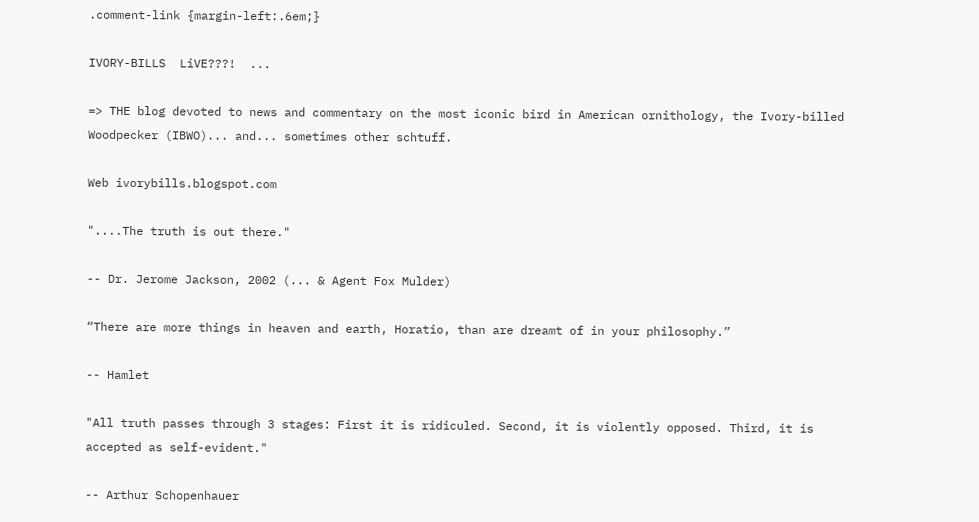.comment-link {margin-left:.6em;}

IVORY-BILLS  LiVE???!  ...

=> THE blog devoted to news and commentary on the most iconic bird in American ornithology, the Ivory-billed Woodpecker (IBWO)... and... sometimes other schtuff.

Web ivorybills.blogspot.com

"....The truth is out there."

-- Dr. Jerome Jackson, 2002 (... & Agent Fox Mulder)

“There are more things in heaven and earth, Horatio, than are dreamt of in your philosophy.”

-- Hamlet

"All truth passes through 3 stages: First it is ridiculed. Second, it is violently opposed. Third, it is accepted as self-evident."

-- Arthur Schopenhauer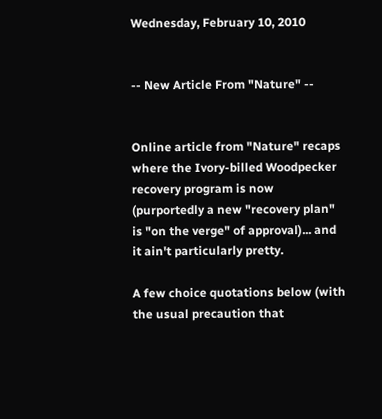Wednesday, February 10, 2010


-- New Article From "Nature" --


Online article from "Nature" recaps where the Ivory-billed Woodpecker recovery program is now (purportedly a new "recovery plan" is "on the verge" of approval)... and it ain't particularly pretty.

A few choice quotations below (with the usual precaution that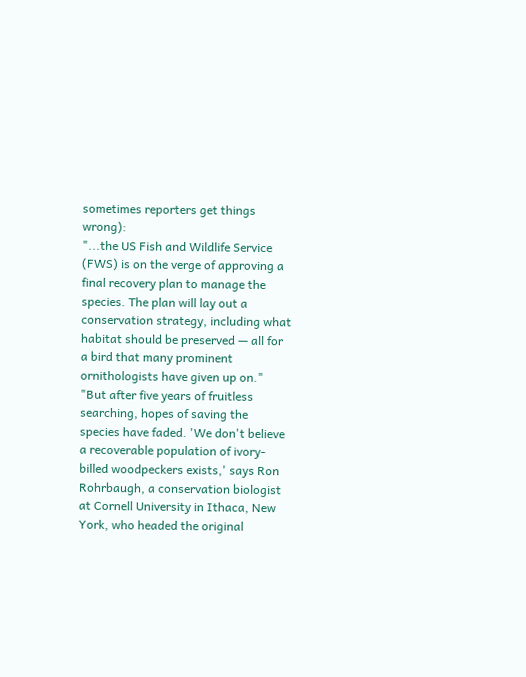sometimes reporters get things wrong):
"...the US Fish and Wildlife Service (FWS) is on the verge of approving a final recovery plan to manage the species. The plan will lay out a conservation strategy, including what habitat should be preserved — all for a bird that many prominent ornithologists have given up on."
"But after five years of fruitless searching, hopes of saving the species have faded. 'We don't believe a recoverable population of ivory-billed woodpeckers exists,' says Ron Rohrbaugh, a conservation biologist at Cornell University in Ithaca, New York, who headed the original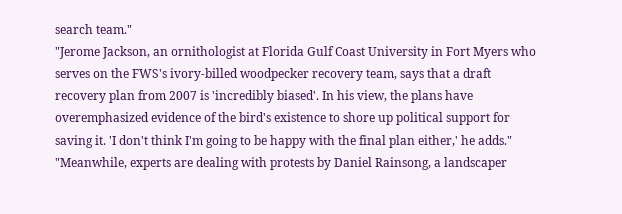search team."
"Jerome Jackson, an ornithologist at Florida Gulf Coast University in Fort Myers who serves on the FWS's ivory-billed woodpecker recovery team, says that a draft recovery plan from 2007 is 'incredibly biased'. In his view, the plans have overemphasized evidence of the bird's existence to shore up political support for saving it. 'I don't think I'm going to be happy with the final plan either,' he adds."
"Meanwhile, experts are dealing with protests by Daniel Rainsong, a landscaper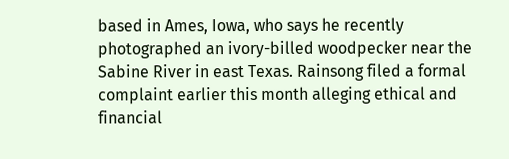based in Ames, Iowa, who says he recently photographed an ivory-billed woodpecker near the Sabine River in east Texas. Rainsong filed a formal complaint earlier this month alleging ethical and financial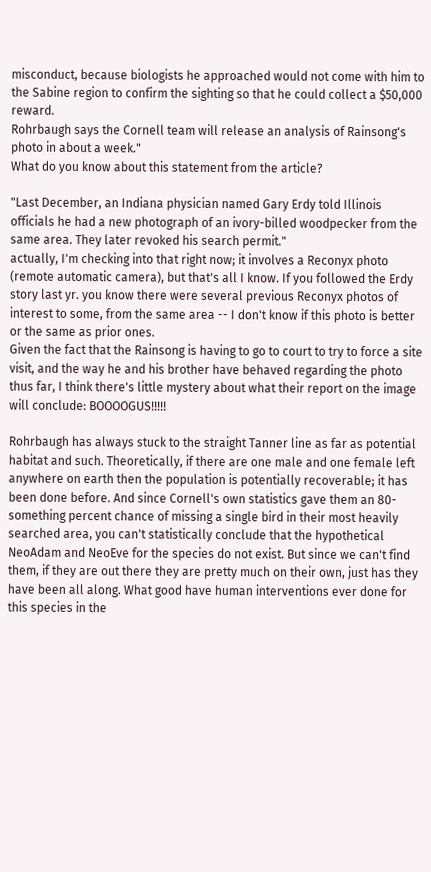misconduct, because biologists he approached would not come with him to the Sabine region to confirm the sighting so that he could collect a $50,000 reward.
Rohrbaugh says the Cornell team will release an analysis of Rainsong's photo in about a week."
What do you know about this statement from the article?

"Last December, an Indiana physician named Gary Erdy told Illinois officials he had a new photograph of an ivory-billed woodpecker from the same area. They later revoked his search permit."
actually, I'm checking into that right now; it involves a Reconyx photo (remote automatic camera), but that's all I know. If you followed the Erdy story last yr. you know there were several previous Reconyx photos of interest to some, from the same area -- I don't know if this photo is better or the same as prior ones.
Given the fact that the Rainsong is having to go to court to try to force a site visit, and the way he and his brother have behaved regarding the photo thus far, I think there's little mystery about what their report on the image will conclude: BOOOOGUS!!!!!

Rohrbaugh has always stuck to the straight Tanner line as far as potential habitat and such. Theoretically, if there are one male and one female left anywhere on earth then the population is potentially recoverable; it has been done before. And since Cornell's own statistics gave them an 80-something percent chance of missing a single bird in their most heavily searched area, you can't statistically conclude that the hypothetical NeoAdam and NeoEve for the species do not exist. But since we can't find them, if they are out there they are pretty much on their own, just has they have been all along. What good have human interventions ever done for this species in the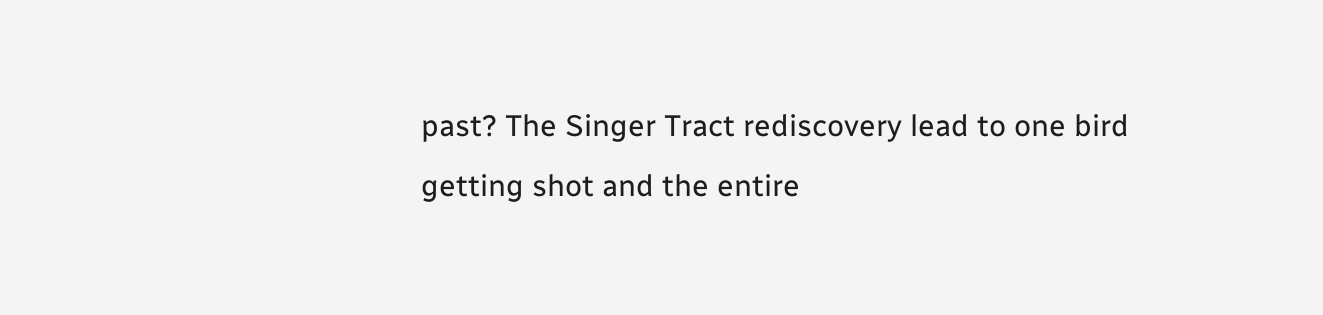past? The Singer Tract rediscovery lead to one bird getting shot and the entire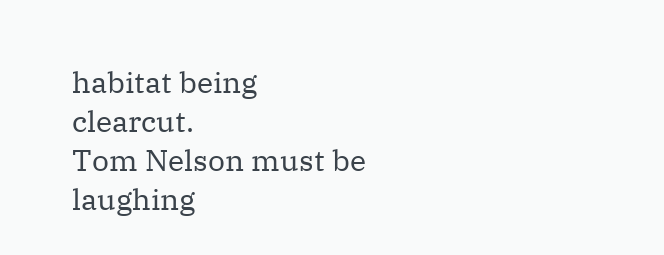habitat being clearcut.
Tom Nelson must be laughing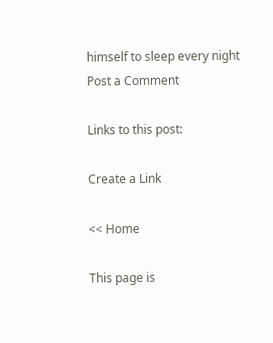himself to sleep every night
Post a Comment

Links to this post:

Create a Link

<< Home

This page is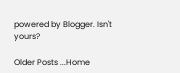powered by Blogger. Isn't yours?

Older Posts ...Home